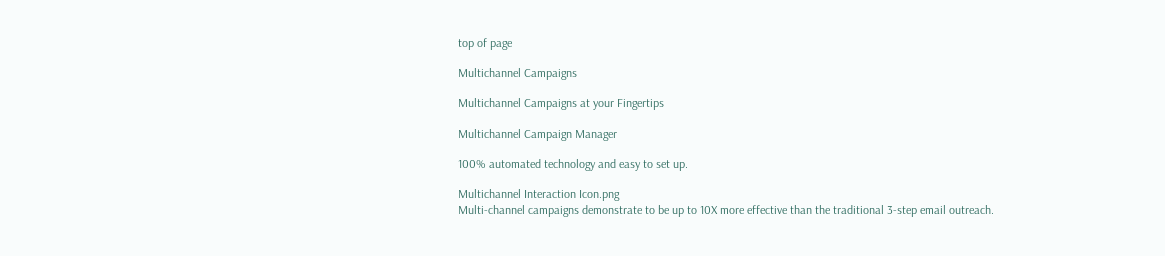top of page

Multichannel Campaigns

Multichannel Campaigns at your Fingertips

Multichannel Campaign Manager

100% automated technology and easy to set up.

Multichannel Interaction Icon.png
Multi-channel campaigns demonstrate to be up to 10X more effective than the traditional 3-step email outreach.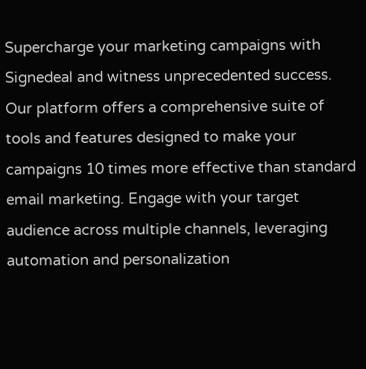Supercharge your marketing campaigns with Signedeal and witness unprecedented success. Our platform offers a comprehensive suite of tools and features designed to make your campaigns 10 times more effective than standard email marketing. Engage with your target audience across multiple channels, leveraging automation and personalization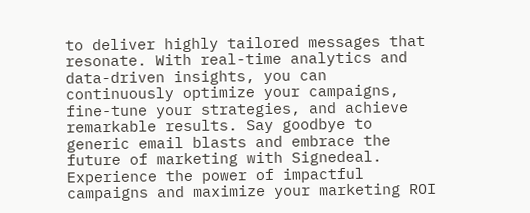to deliver highly tailored messages that resonate. With real-time analytics and data-driven insights, you can continuously optimize your campaigns, fine-tune your strategies, and achieve remarkable results. Say goodbye to generic email blasts and embrace the future of marketing with Signedeal. Experience the power of impactful campaigns and maximize your marketing ROI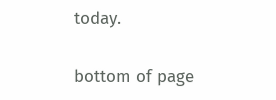today.

bottom of page